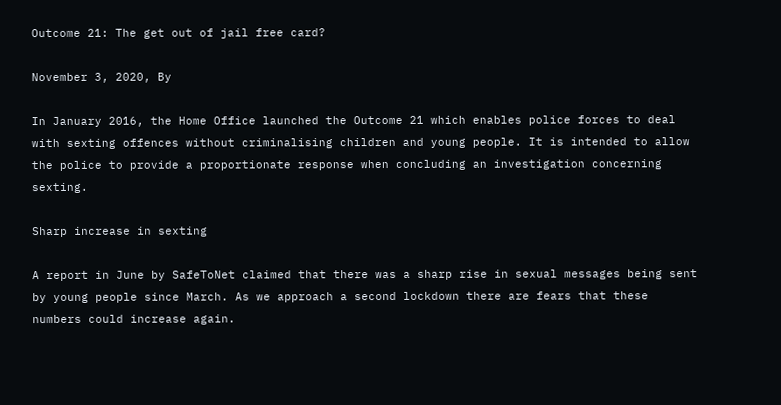Outcome 21: The get out of jail free card?

November 3, 2020, By

In January 2016, the Home Office launched the Outcome 21 which enables police forces to deal with sexting offences without criminalising children and young people. It is intended to allow the police to provide a proportionate response when concluding an investigation concerning sexting.

Sharp increase in sexting

A report in June by SafeToNet claimed that there was a sharp rise in sexual messages being sent by young people since March. As we approach a second lockdown there are fears that these numbers could increase again.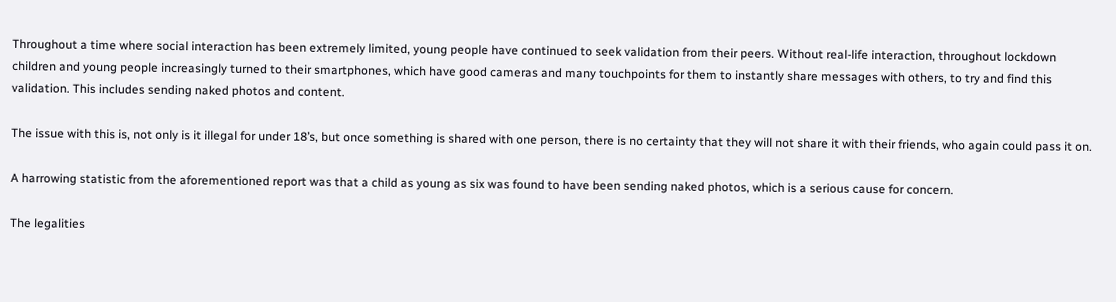Throughout a time where social interaction has been extremely limited, young people have continued to seek validation from their peers. Without real-life interaction, throughout lockdown children and young people increasingly turned to their smartphones, which have good cameras and many touchpoints for them to instantly share messages with others, to try and find this validation. This includes sending naked photos and content.

The issue with this is, not only is it illegal for under 18’s, but once something is shared with one person, there is no certainty that they will not share it with their friends, who again could pass it on.

A harrowing statistic from the aforementioned report was that a child as young as six was found to have been sending naked photos, which is a serious cause for concern.

The legalities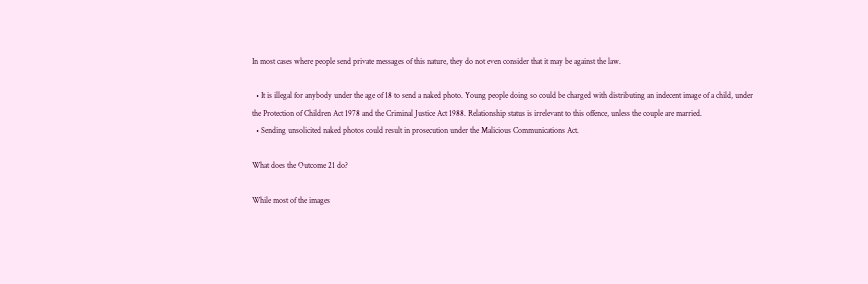In most cases where people send private messages of this nature, they do not even consider that it may be against the law.

  • It is illegal for anybody under the age of 18 to send a naked photo. Young people doing so could be charged with distributing an indecent image of a child, under the Protection of Children Act 1978 and the Criminal Justice Act 1988. Relationship status is irrelevant to this offence, unless the couple are married.
  • Sending unsolicited naked photos could result in prosecution under the Malicious Communications Act.

What does the Outcome 21 do?

While most of the images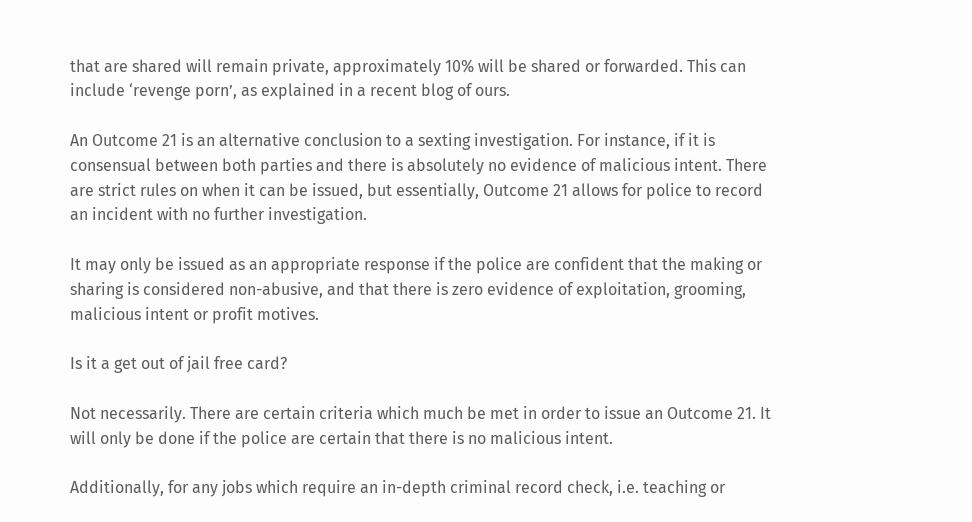that are shared will remain private, approximately 10% will be shared or forwarded. This can include ‘revenge porn’, as explained in a recent blog of ours.

An Outcome 21 is an alternative conclusion to a sexting investigation. For instance, if it is consensual between both parties and there is absolutely no evidence of malicious intent. There are strict rules on when it can be issued, but essentially, Outcome 21 allows for police to record an incident with no further investigation.

It may only be issued as an appropriate response if the police are confident that the making or sharing is considered non-abusive, and that there is zero evidence of exploitation, grooming, malicious intent or profit motives.

Is it a get out of jail free card?

Not necessarily. There are certain criteria which much be met in order to issue an Outcome 21. It will only be done if the police are certain that there is no malicious intent.

Additionally, for any jobs which require an in-depth criminal record check, i.e. teaching or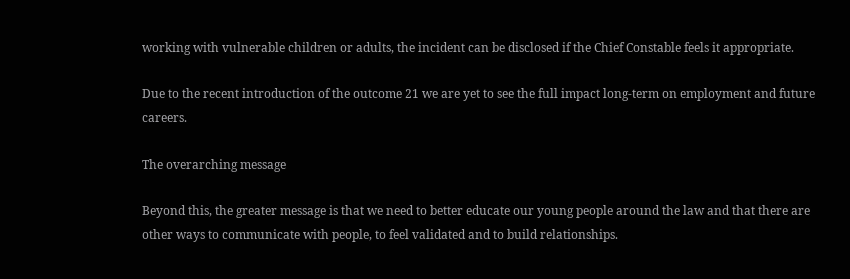working with vulnerable children or adults, the incident can be disclosed if the Chief Constable feels it appropriate.

Due to the recent introduction of the outcome 21 we are yet to see the full impact long-term on employment and future careers.

The overarching message

Beyond this, the greater message is that we need to better educate our young people around the law and that there are other ways to communicate with people, to feel validated and to build relationships.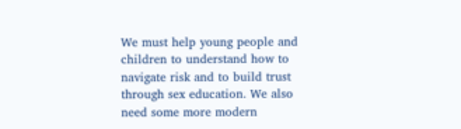We must help young people and children to understand how to navigate risk and to build trust through sex education. We also need some more modern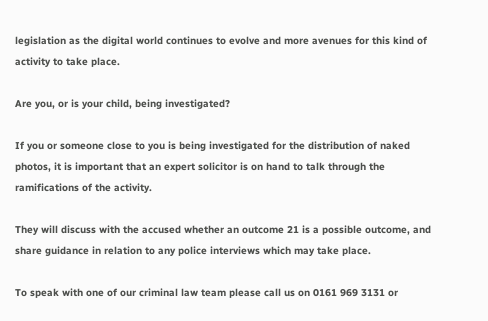legislation as the digital world continues to evolve and more avenues for this kind of activity to take place.

Are you, or is your child, being investigated?

If you or someone close to you is being investigated for the distribution of naked photos, it is important that an expert solicitor is on hand to talk through the ramifications of the activity.

They will discuss with the accused whether an outcome 21 is a possible outcome, and share guidance in relation to any police interviews which may take place.

To speak with one of our criminal law team please call us on 0161 969 3131 or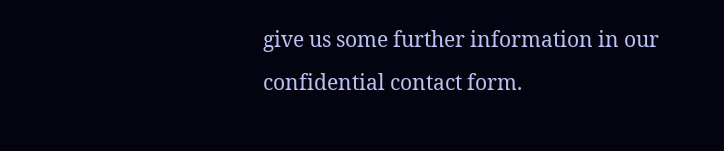give us some further information in our confidential contact form.